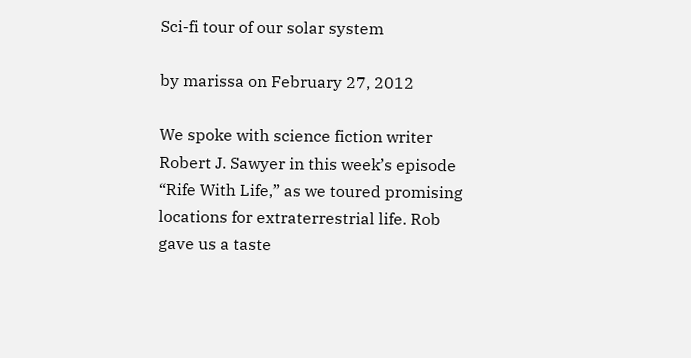Sci-fi tour of our solar system

by marissa on February 27, 2012

We spoke with science fiction writer Robert J. Sawyer in this week’s episode “Rife With Life,” as we toured promising locations for extraterrestrial life. Rob gave us a taste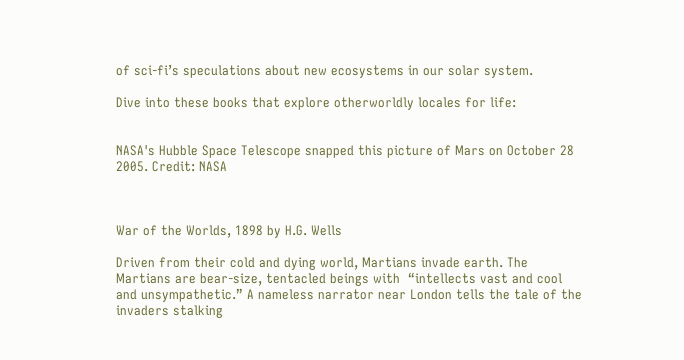of sci-fi’s speculations about new ecosystems in our solar system.

Dive into these books that explore otherworldly locales for life:


NASA's Hubble Space Telescope snapped this picture of Mars on October 28 2005. Credit: NASA



War of the Worlds, 1898 by H.G. Wells

Driven from their cold and dying world, Martians invade earth. The Martians are bear-size, tentacled beings with  “intellects vast and cool and unsympathetic.” A nameless narrator near London tells the tale of the invaders stalking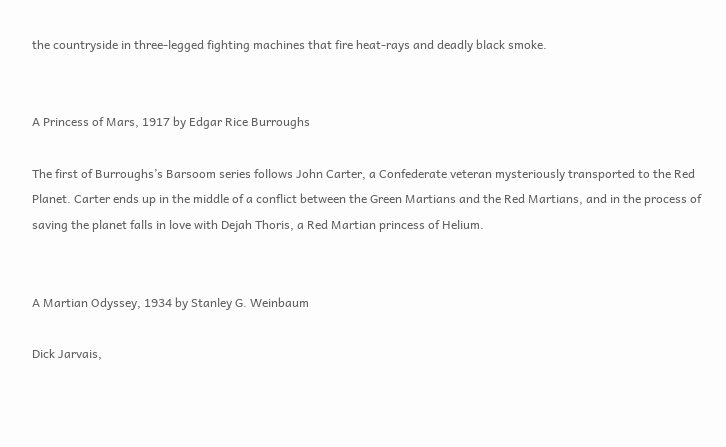the countryside in three-legged fighting machines that fire heat-rays and deadly black smoke.


A Princess of Mars, 1917 by Edgar Rice Burroughs

The first of Burroughs’s Barsoom series follows John Carter, a Confederate veteran mysteriously transported to the Red Planet. Carter ends up in the middle of a conflict between the Green Martians and the Red Martians, and in the process of saving the planet falls in love with Dejah Thoris, a Red Martian princess of Helium.


A Martian Odyssey, 1934 by Stanley G. Weinbaum

Dick Jarvais,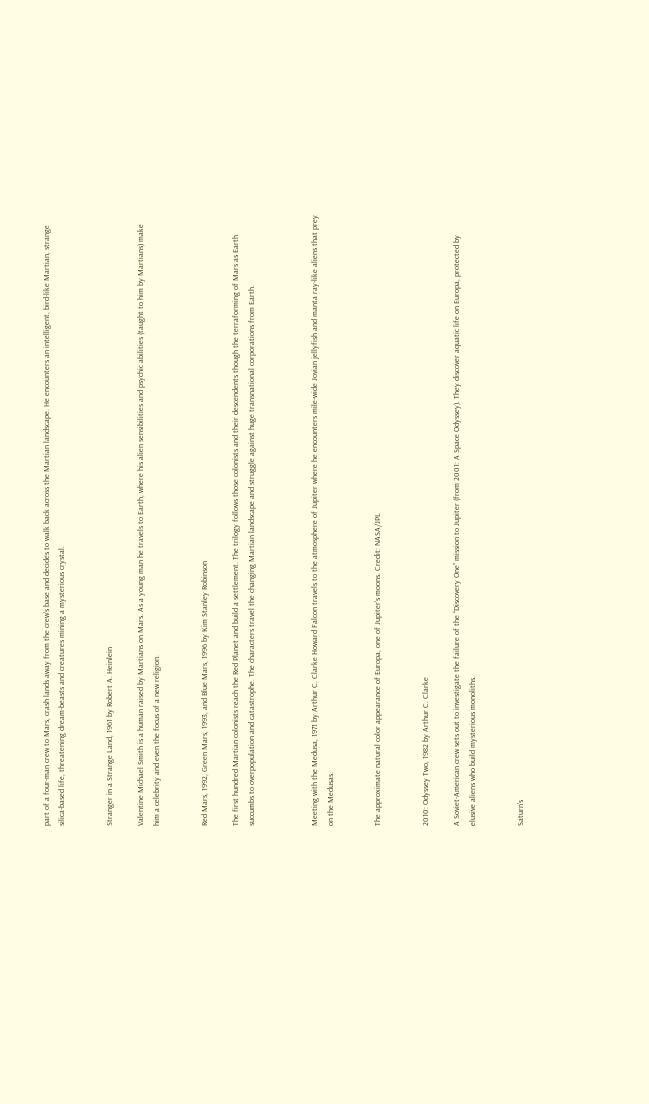part of a four-man crew to Mars, crash lands away from the crew’s base and decides to walk back across the Martian landscape. He encounters an intelligent, bird-like Martian, strange silica-based life, threatening dream-beasts and creatures mining a mysterious crystal.


Stranger in a Strange Land, 1961 by Robert A. Heinlein

Valentine Michael Smith is a human raised by Martians on Mars. As a young man he travels to Earth, where his alien sensibilities and psychic abilities (taught to him by Martians) make him a celebrity and even the focus of a new religion.


Red Mars, 1992, Green Mars, 1993, and Blue Mars, 1996 by Kim Stanley Robinson

The first hundred Martian colonists reach the Red Planet and build a settlement. The trilogy follows those colonists and their descendents though the terraforming of Mars as Earth succumbs to overpopulation and catastrophe. The characters travel the changing Martian landscape and struggle against huge transnational corporations from Earth.



Meeting with the Medusa, 1971 by Arthur C. Clarke Howard Falcon travels to the atmosphere of Jupiter where he encounters mile-wide Jovian jellyfish and manta ray-like aliens that prey on the Medusas.


The approximate natural color appearance of Europa, one of Jupiter's moons. Credit: NASA/JPL


2010: Odyssey Two, 1982 by Arthur C. Clarke

A Soviet-American crew sets out to investigate the failure of the “Discovery One” mission to Jupiter (from 2001: A Space Odyssey). They discover aquatic life on Europa, protected by elusive aliens who build mysterious monoliths.


Saturn's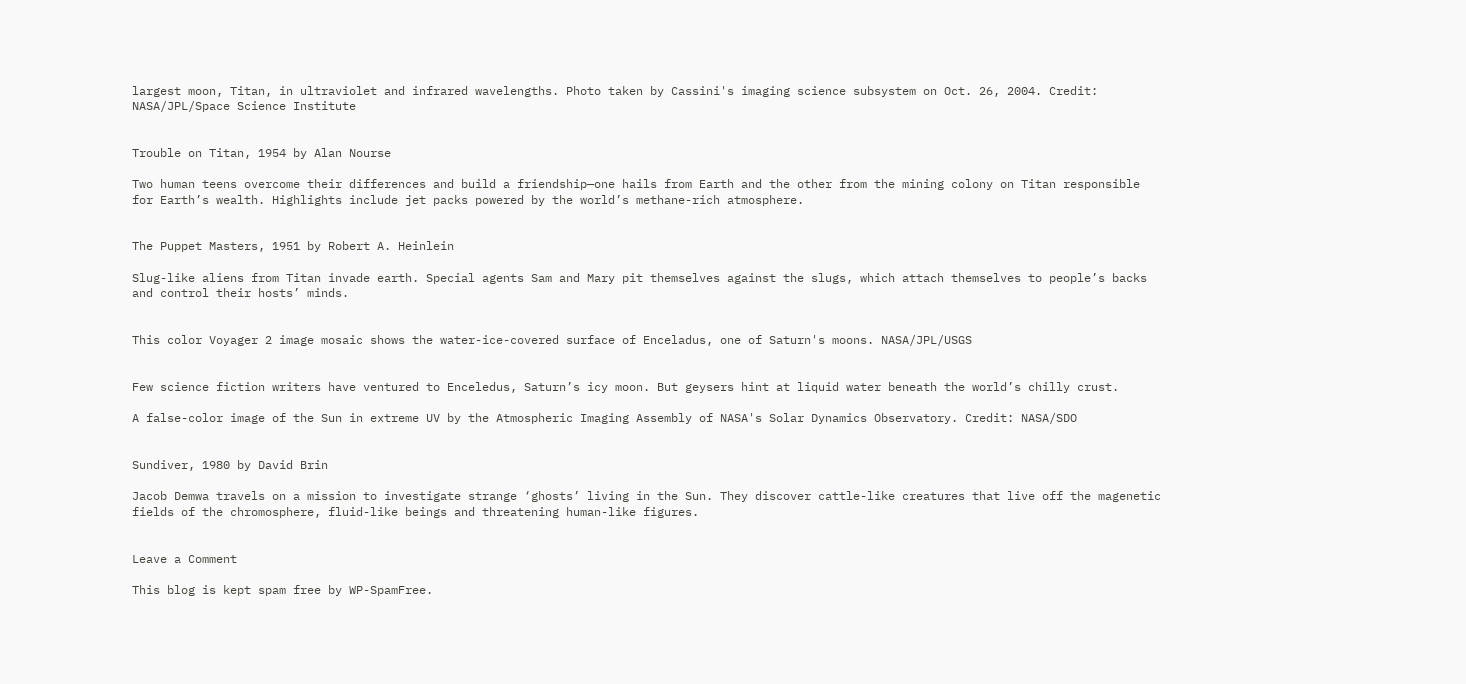largest moon, Titan, in ultraviolet and infrared wavelengths. Photo taken by Cassini's imaging science subsystem on Oct. 26, 2004. Credit: NASA/JPL/Space Science Institute


Trouble on Titan, 1954 by Alan Nourse

Two human teens overcome their differences and build a friendship—one hails from Earth and the other from the mining colony on Titan responsible for Earth’s wealth. Highlights include jet packs powered by the world’s methane-rich atmosphere.


The Puppet Masters, 1951 by Robert A. Heinlein

Slug-like aliens from Titan invade earth. Special agents Sam and Mary pit themselves against the slugs, which attach themselves to people’s backs and control their hosts’ minds.


This color Voyager 2 image mosaic shows the water-ice-covered surface of Enceladus, one of Saturn's moons. NASA/JPL/USGS


Few science fiction writers have ventured to Enceledus, Saturn’s icy moon. But geysers hint at liquid water beneath the world’s chilly crust.

A false-color image of the Sun in extreme UV by the Atmospheric Imaging Assembly of NASA's Solar Dynamics Observatory. Credit: NASA/SDO


Sundiver, 1980 by David Brin

Jacob Demwa travels on a mission to investigate strange ‘ghosts’ living in the Sun. They discover cattle-like creatures that live off the magenetic fields of the chromosphere, fluid-like beings and threatening human-like figures.


Leave a Comment

This blog is kept spam free by WP-SpamFree.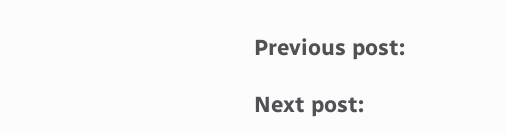Previous post:

Next post: